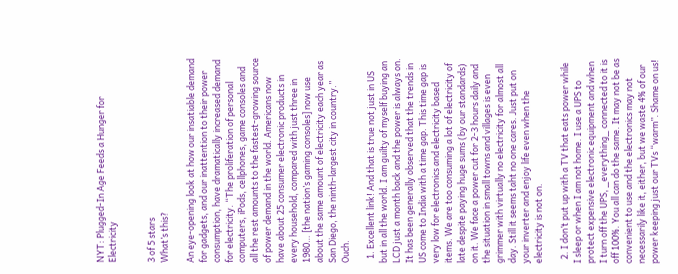NYT: Plugged-In Age Feeds a Hunger for Electricity


3 of 5 stars
What’s this?

An eye-opening look at how our insatiable demand for gadgets, and our inattention to their power consumption, have dramatically increased demand for electricity. “The proliferation of personal computers, iPods, cellphones, game consoles and all the rest amounts to the fastest-growing source of power demand in the world. Americans now have about 25 consumer electronic products in every household, compared with just three in 1980… [the nation’s gaming consoles] now use about the same amount of electricity each year as San Diego, the ninth-largest city in country.” Ouch.

  1. Excellent link! And that is true not just in US but in all the world. I am guilty of myself buying an LCD just a month back and the power is always on. It has been generally observed that the trends in US come to India with a time gap. This time gap is very low for electronics and electricity based items. We are too consuming a lot of electricity of late despite paying huge sums (by our standards) on it. We face a power cut for 2-3 hours daily and the situation in small towns and villages is even grimmer with virtually no electricity for almost all day. Still it seems taht no one cares. Just put on your inverter and enjoy life even when the electricity is not on.

  2. I don’t put up with a TV that eats power while I sleep or when I am not home. I use a UPS to protect expensive electronic equipment and when I turn off the UPS, _everything_ connected to it is off 100%. You all can do the same. It may not be as convenient to use and the electronics may not necessarily like it, either, but we waste 4% of our power keeping just our TVs “warm”. Shame on us!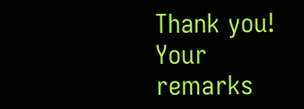Thank you! Your remarks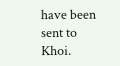have been sent to Khoi.